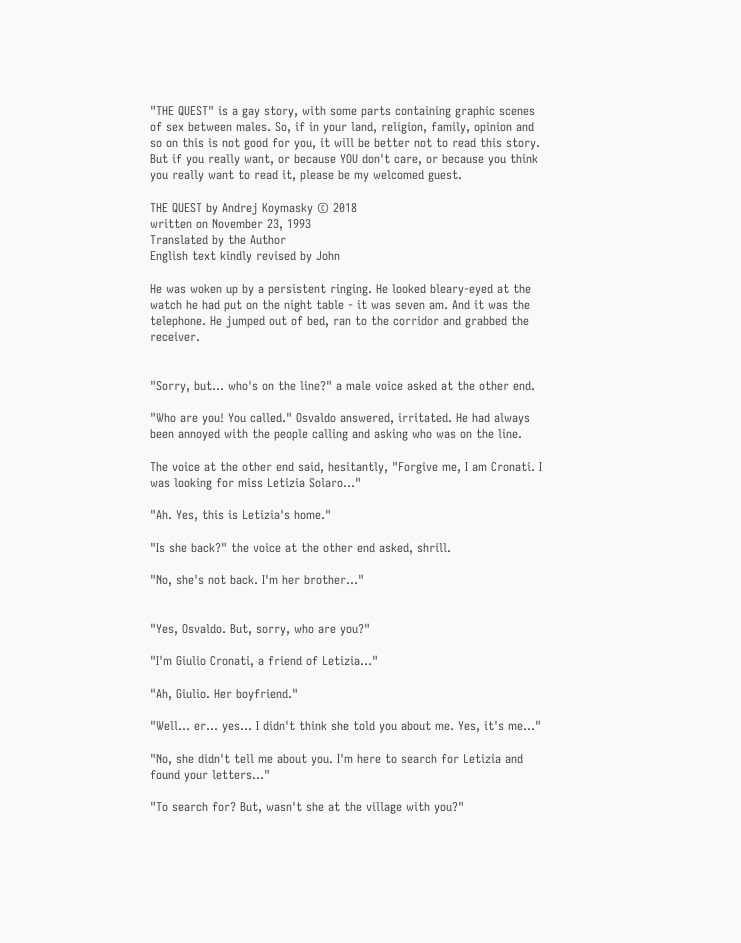"THE QUEST" is a gay story, with some parts containing graphic scenes of sex between males. So, if in your land, religion, family, opinion and so on this is not good for you, it will be better not to read this story. But if you really want, or because YOU don't care, or because you think you really want to read it, please be my welcomed guest.

THE QUEST by Andrej Koymasky © 2018
written on November 23, 1993
Translated by the Author
English text kindly revised by John

He was woken up by a persistent ringing. He looked bleary-eyed at the watch he had put on the night table - it was seven am. And it was the telephone. He jumped out of bed, ran to the corridor and grabbed the receiver.


"Sorry, but... who's on the line?" a male voice asked at the other end.

"Who are you! You called." Osvaldo answered, irritated. He had always been annoyed with the people calling and asking who was on the line.

The voice at the other end said, hesitantly, "Forgive me, I am Cronati. I was looking for miss Letizia Solaro..."

"Ah. Yes, this is Letizia's home."

"Is she back?" the voice at the other end asked, shrill.

"No, she's not back. I'm her brother..."


"Yes, Osvaldo. But, sorry, who are you?"

"I'm Giulio Cronati, a friend of Letizia..."

"Ah, Giulio. Her boyfriend."

"Well... er... yes... I didn't think she told you about me. Yes, it's me..."

"No, she didn't tell me about you. I'm here to search for Letizia and found your letters..."

"To search for? But, wasn't she at the village with you?"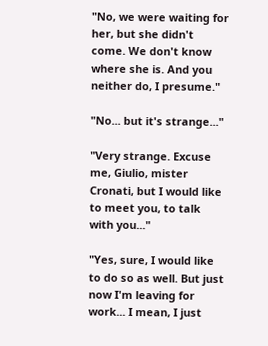"No, we were waiting for her, but she didn't come. We don't know where she is. And you neither do, I presume."

"No... but it's strange..."

"Very strange. Excuse me, Giulio, mister Cronati, but I would like to meet you, to talk with you..."

"Yes, sure, I would like to do so as well. But just now I'm leaving for work... I mean, I just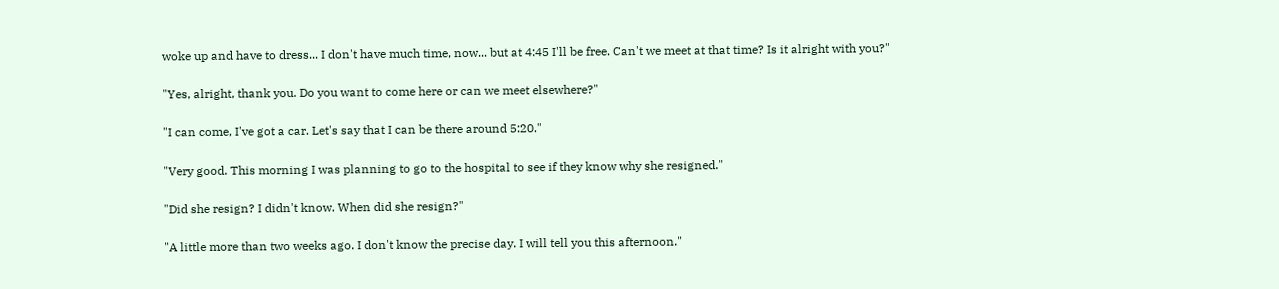woke up and have to dress... I don't have much time, now... but at 4:45 I'll be free. Can't we meet at that time? Is it alright with you?"

"Yes, alright, thank you. Do you want to come here or can we meet elsewhere?"

"I can come, I've got a car. Let's say that I can be there around 5:20."

"Very good. This morning I was planning to go to the hospital to see if they know why she resigned."

"Did she resign? I didn't know. When did she resign?"

"A little more than two weeks ago. I don't know the precise day. I will tell you this afternoon."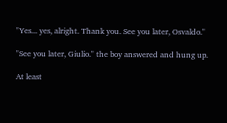"Yes... yes, alright. Thank you. See you later, Osvaldo."

"See you later, Giulio." the boy answered and hung up.

At least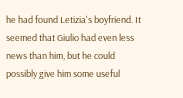he had found Letizia's boyfriend. It seemed that Giulio had even less news than him, but he could possibly give him some useful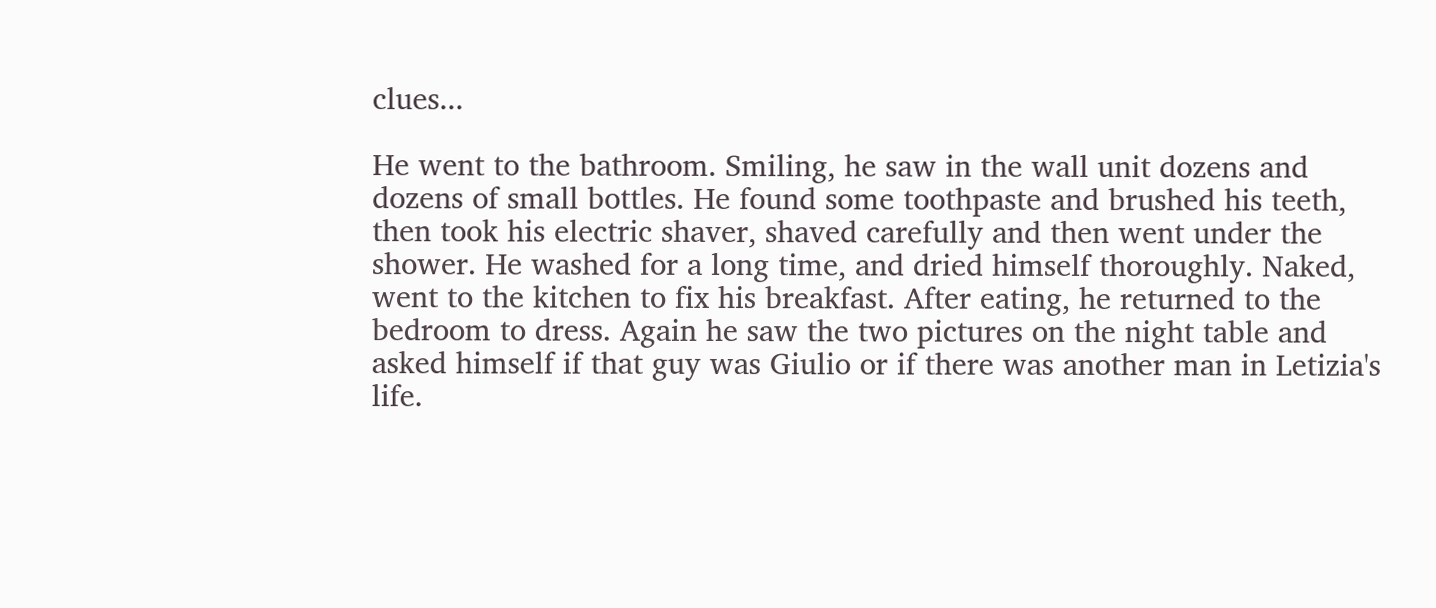clues...

He went to the bathroom. Smiling, he saw in the wall unit dozens and dozens of small bottles. He found some toothpaste and brushed his teeth, then took his electric shaver, shaved carefully and then went under the shower. He washed for a long time, and dried himself thoroughly. Naked, went to the kitchen to fix his breakfast. After eating, he returned to the bedroom to dress. Again he saw the two pictures on the night table and asked himself if that guy was Giulio or if there was another man in Letizia's life.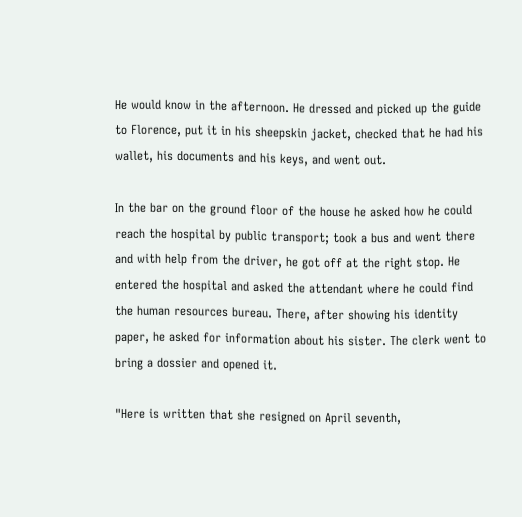He would know in the afternoon. He dressed and picked up the guide to Florence, put it in his sheepskin jacket, checked that he had his wallet, his documents and his keys, and went out.

In the bar on the ground floor of the house he asked how he could reach the hospital by public transport; took a bus and went there and with help from the driver, he got off at the right stop. He entered the hospital and asked the attendant where he could find the human resources bureau. There, after showing his identity paper, he asked for information about his sister. The clerk went to bring a dossier and opened it.

"Here is written that she resigned on April seventh,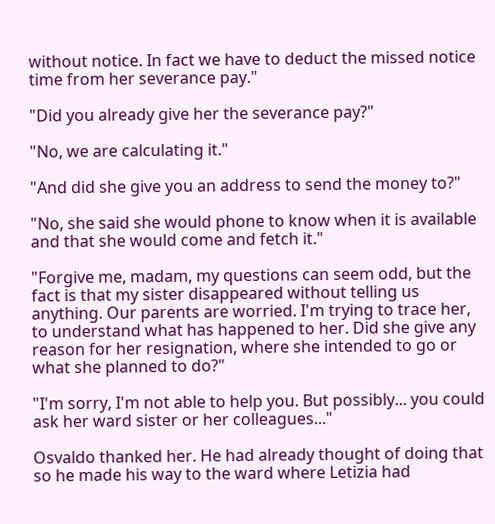without notice. In fact we have to deduct the missed notice time from her severance pay."

"Did you already give her the severance pay?"

"No, we are calculating it."

"And did she give you an address to send the money to?"

"No, she said she would phone to know when it is available and that she would come and fetch it."

"Forgive me, madam, my questions can seem odd, but the fact is that my sister disappeared without telling us anything. Our parents are worried. I'm trying to trace her, to understand what has happened to her. Did she give any reason for her resignation, where she intended to go or what she planned to do?"

"I'm sorry, I'm not able to help you. But possibly... you could ask her ward sister or her colleagues..."

Osvaldo thanked her. He had already thought of doing that so he made his way to the ward where Letizia had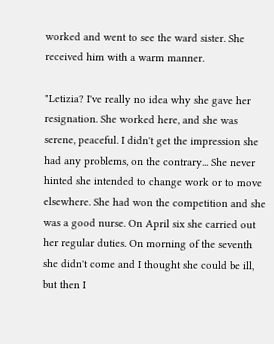worked and went to see the ward sister. She received him with a warm manner.

"Letizia? I've really no idea why she gave her resignation. She worked here, and she was serene, peaceful. I didn't get the impression she had any problems, on the contrary... She never hinted she intended to change work or to move elsewhere. She had won the competition and she was a good nurse. On April six she carried out her regular duties. On morning of the seventh she didn't come and I thought she could be ill, but then I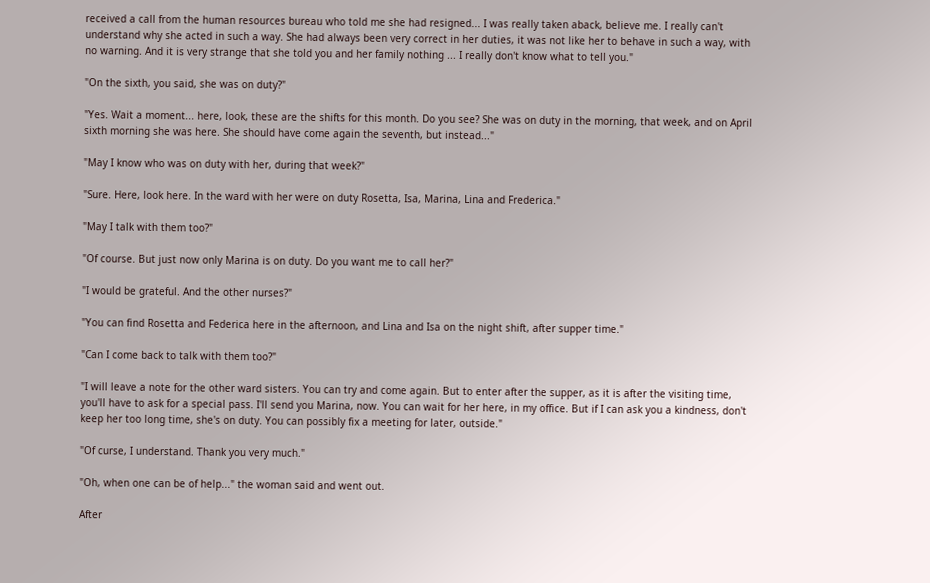received a call from the human resources bureau who told me she had resigned... I was really taken aback, believe me. I really can't understand why she acted in such a way. She had always been very correct in her duties, it was not like her to behave in such a way, with no warning. And it is very strange that she told you and her family nothing ... I really don't know what to tell you."

"On the sixth, you said, she was on duty?"

"Yes. Wait a moment... here, look, these are the shifts for this month. Do you see? She was on duty in the morning, that week, and on April sixth morning she was here. She should have come again the seventh, but instead..."

"May I know who was on duty with her, during that week?"

"Sure. Here, look here. In the ward with her were on duty Rosetta, Isa, Marina, Lina and Frederica."

"May I talk with them too?"

"Of course. But just now only Marina is on duty. Do you want me to call her?"

"I would be grateful. And the other nurses?"

"You can find Rosetta and Federica here in the afternoon, and Lina and Isa on the night shift, after supper time."

"Can I come back to talk with them too?"

"I will leave a note for the other ward sisters. You can try and come again. But to enter after the supper, as it is after the visiting time, you'll have to ask for a special pass. I'll send you Marina, now. You can wait for her here, in my office. But if I can ask you a kindness, don't keep her too long time, she's on duty. You can possibly fix a meeting for later, outside."

"Of curse, I understand. Thank you very much."

"Oh, when one can be of help..." the woman said and went out.

After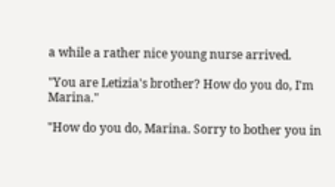a while a rather nice young nurse arrived.

"You are Letizia's brother? How do you do, I'm Marina."

"How do you do, Marina. Sorry to bother you in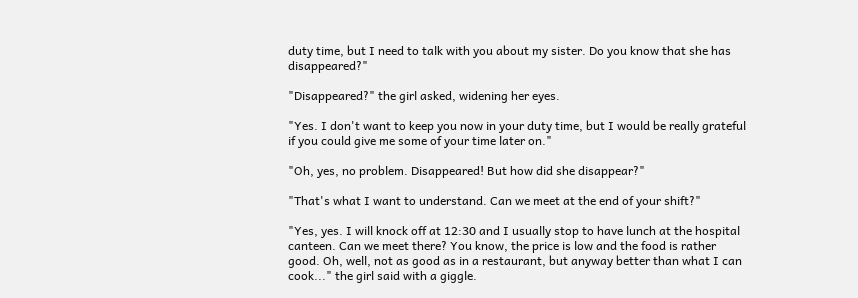duty time, but I need to talk with you about my sister. Do you know that she has disappeared?"

"Disappeared?" the girl asked, widening her eyes.

"Yes. I don't want to keep you now in your duty time, but I would be really grateful if you could give me some of your time later on."

"Oh, yes, no problem. Disappeared! But how did she disappear?"

"That's what I want to understand. Can we meet at the end of your shift?"

"Yes, yes. I will knock off at 12:30 and I usually stop to have lunch at the hospital canteen. Can we meet there? You know, the price is low and the food is rather good. Oh, well, not as good as in a restaurant, but anyway better than what I can cook..." the girl said with a giggle.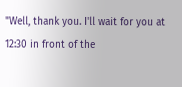"Well, thank you. I'll wait for you at 12:30 in front of the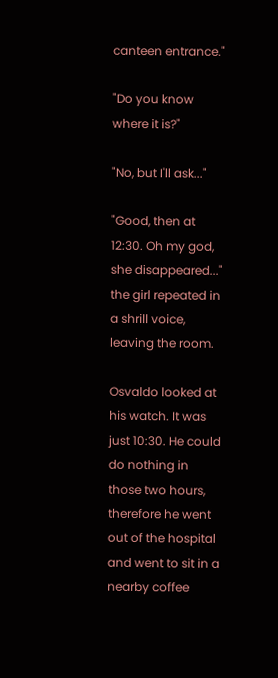canteen entrance."

"Do you know where it is?"

"No, but I'll ask..."

"Good, then at 12:30. Oh my god, she disappeared..." the girl repeated in a shrill voice, leaving the room.

Osvaldo looked at his watch. It was just 10:30. He could do nothing in those two hours, therefore he went out of the hospital and went to sit in a nearby coffee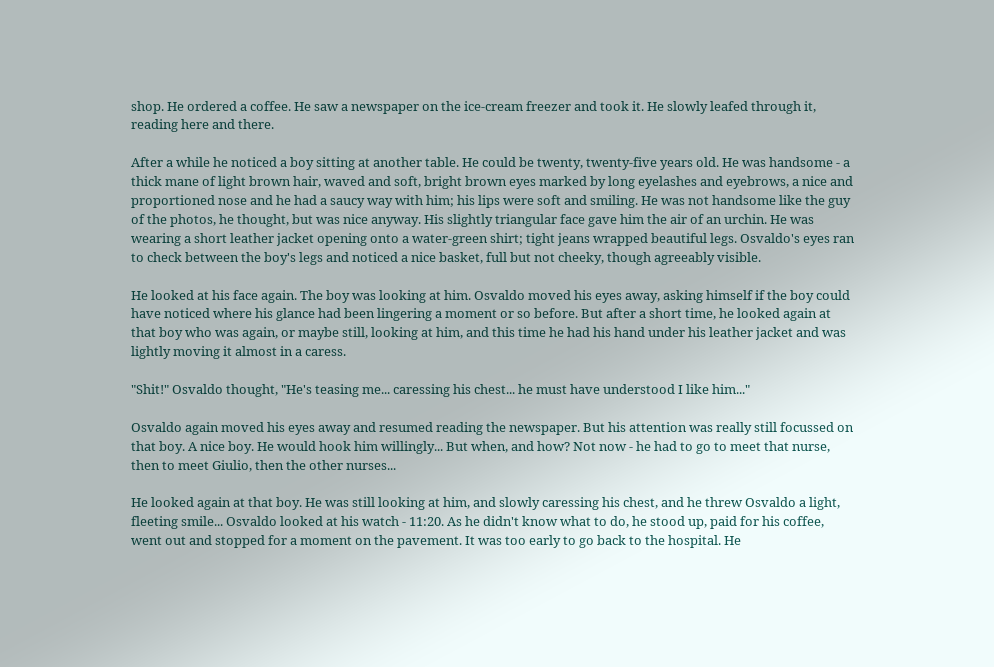shop. He ordered a coffee. He saw a newspaper on the ice-cream freezer and took it. He slowly leafed through it, reading here and there.

After a while he noticed a boy sitting at another table. He could be twenty, twenty-five years old. He was handsome - a thick mane of light brown hair, waved and soft, bright brown eyes marked by long eyelashes and eyebrows, a nice and proportioned nose and he had a saucy way with him; his lips were soft and smiling. He was not handsome like the guy of the photos, he thought, but was nice anyway. His slightly triangular face gave him the air of an urchin. He was wearing a short leather jacket opening onto a water-green shirt; tight jeans wrapped beautiful legs. Osvaldo's eyes ran to check between the boy's legs and noticed a nice basket, full but not cheeky, though agreeably visible.

He looked at his face again. The boy was looking at him. Osvaldo moved his eyes away, asking himself if the boy could have noticed where his glance had been lingering a moment or so before. But after a short time, he looked again at that boy who was again, or maybe still, looking at him, and this time he had his hand under his leather jacket and was lightly moving it almost in a caress.

"Shit!" Osvaldo thought, "He's teasing me... caressing his chest... he must have understood I like him..."

Osvaldo again moved his eyes away and resumed reading the newspaper. But his attention was really still focussed on that boy. A nice boy. He would hook him willingly... But when, and how? Not now - he had to go to meet that nurse, then to meet Giulio, then the other nurses...

He looked again at that boy. He was still looking at him, and slowly caressing his chest, and he threw Osvaldo a light, fleeting smile... Osvaldo looked at his watch - 11:20. As he didn't know what to do, he stood up, paid for his coffee, went out and stopped for a moment on the pavement. It was too early to go back to the hospital. He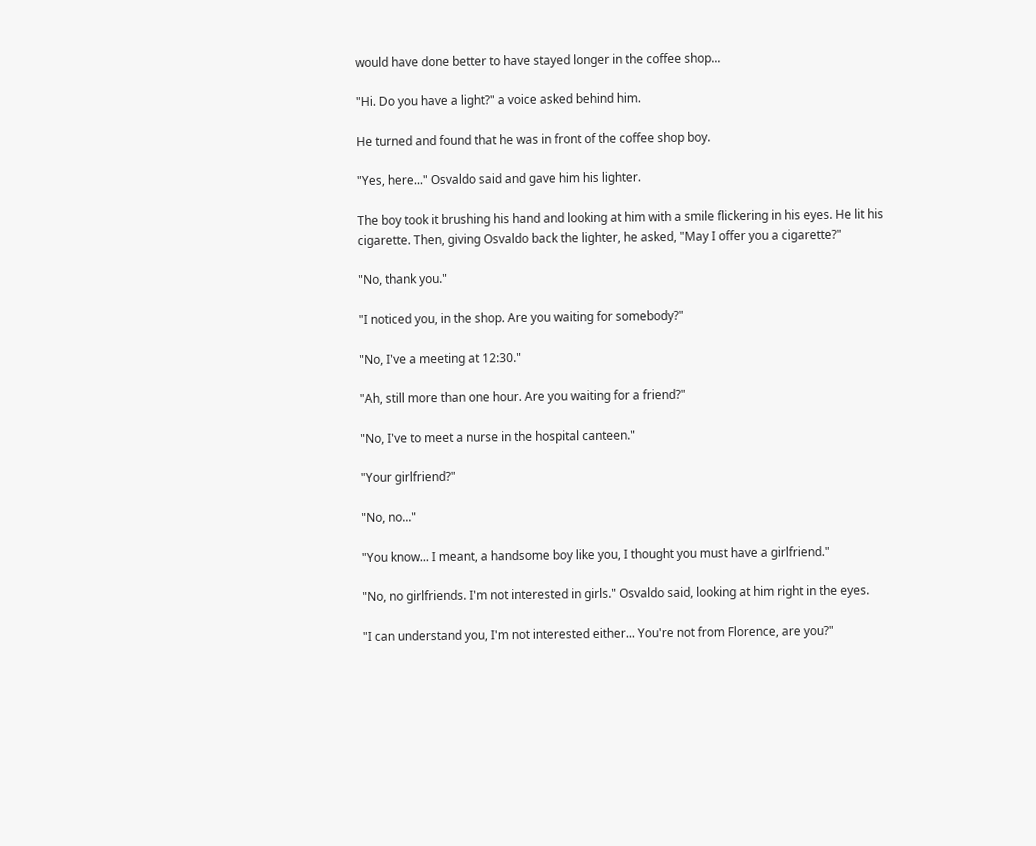would have done better to have stayed longer in the coffee shop...

"Hi. Do you have a light?" a voice asked behind him.

He turned and found that he was in front of the coffee shop boy.

"Yes, here..." Osvaldo said and gave him his lighter.

The boy took it brushing his hand and looking at him with a smile flickering in his eyes. He lit his cigarette. Then, giving Osvaldo back the lighter, he asked, "May I offer you a cigarette?"

"No, thank you."

"I noticed you, in the shop. Are you waiting for somebody?"

"No, I've a meeting at 12:30."

"Ah, still more than one hour. Are you waiting for a friend?"

"No, I've to meet a nurse in the hospital canteen."

"Your girlfriend?"

"No, no..."

"You know... I meant, a handsome boy like you, I thought you must have a girlfriend."

"No, no girlfriends. I'm not interested in girls." Osvaldo said, looking at him right in the eyes.

"I can understand you, I'm not interested either... You're not from Florence, are you?"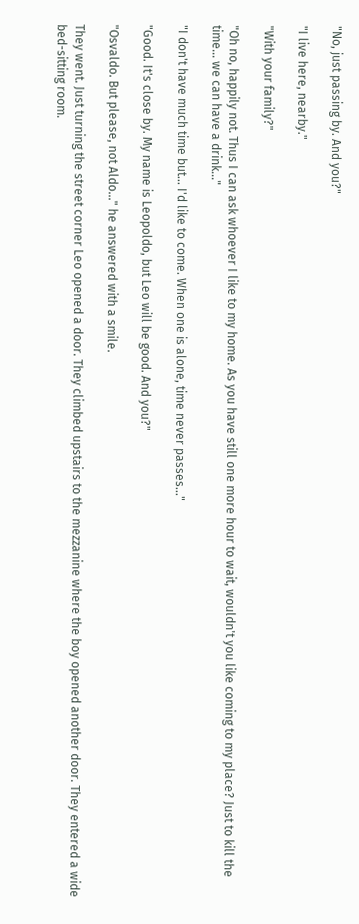"No, just passing by. And you?"

"I live here, nearby."

"With your family?"

"Oh no, happily not. Thus I can ask whoever I like to my home. As you have still one more hour to wait, wouldn't you like coming to my place? Just to kill the time... we can have a drink..."

"I don't have much time but... I'd like to come. When one is alone, time never passes..."

"Good. It's close by. My name is Leopoldo, but Leo will be good. And you?"

"Osvaldo. But please, not Aldo..." he answered with a smile.

They went. Just turning the street corner Leo opened a door. They climbed upstairs to the mezzanine where the boy opened another door. They entered a wide bed-sitting room.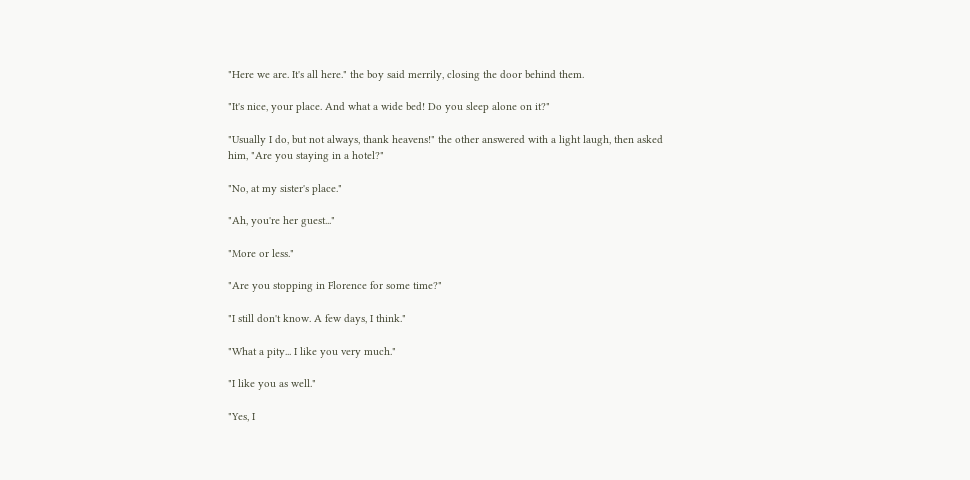"Here we are. It's all here." the boy said merrily, closing the door behind them.

"It's nice, your place. And what a wide bed! Do you sleep alone on it?"

"Usually I do, but not always, thank heavens!" the other answered with a light laugh, then asked him, "Are you staying in a hotel?"

"No, at my sister's place."

"Ah, you're her guest..."

"More or less."

"Are you stopping in Florence for some time?"

"I still don't know. A few days, I think."

"What a pity... I like you very much."

"I like you as well."

"Yes, I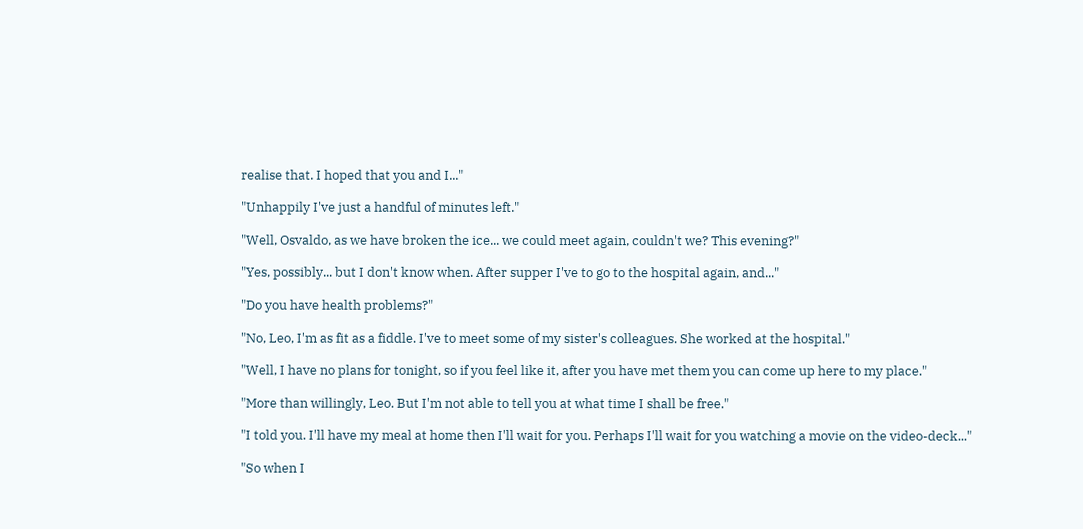realise that. I hoped that you and I..."

"Unhappily I've just a handful of minutes left."

"Well, Osvaldo, as we have broken the ice... we could meet again, couldn't we? This evening?"

"Yes, possibly... but I don't know when. After supper I've to go to the hospital again, and..."

"Do you have health problems?"

"No, Leo, I'm as fit as a fiddle. I've to meet some of my sister's colleagues. She worked at the hospital."

"Well, I have no plans for tonight, so if you feel like it, after you have met them you can come up here to my place."

"More than willingly, Leo. But I'm not able to tell you at what time I shall be free."

"I told you. I'll have my meal at home then I'll wait for you. Perhaps I'll wait for you watching a movie on the video-deck..."

"So when I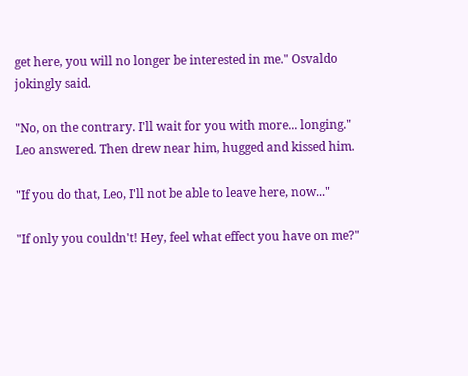get here, you will no longer be interested in me." Osvaldo jokingly said.

"No, on the contrary. I'll wait for you with more... longing." Leo answered. Then drew near him, hugged and kissed him.

"If you do that, Leo, I'll not be able to leave here, now..."

"If only you couldn't! Hey, feel what effect you have on me?"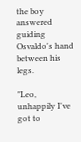the boy answered guiding Osvaldo's hand between his legs.

"Leo, unhappily I've got to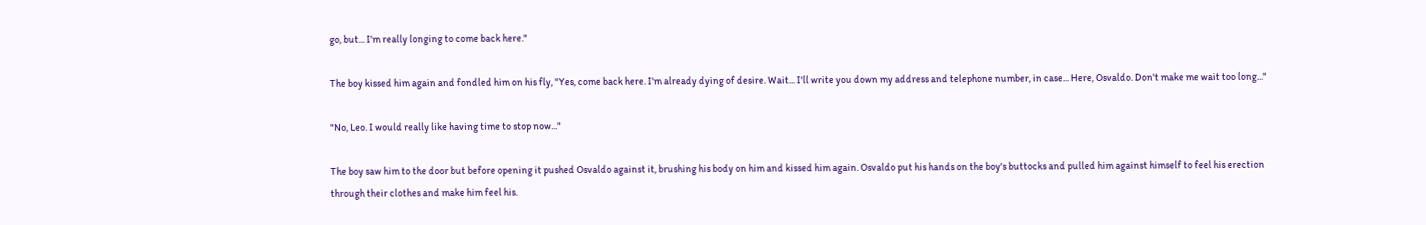go, but... I'm really longing to come back here."

The boy kissed him again and fondled him on his fly, "Yes, come back here. I'm already dying of desire. Wait... I'll write you down my address and telephone number, in case... Here, Osvaldo. Don't make me wait too long..."

"No, Leo. I would really like having time to stop now..."

The boy saw him to the door but before opening it pushed Osvaldo against it, brushing his body on him and kissed him again. Osvaldo put his hands on the boy's buttocks and pulled him against himself to feel his erection through their clothes and make him feel his.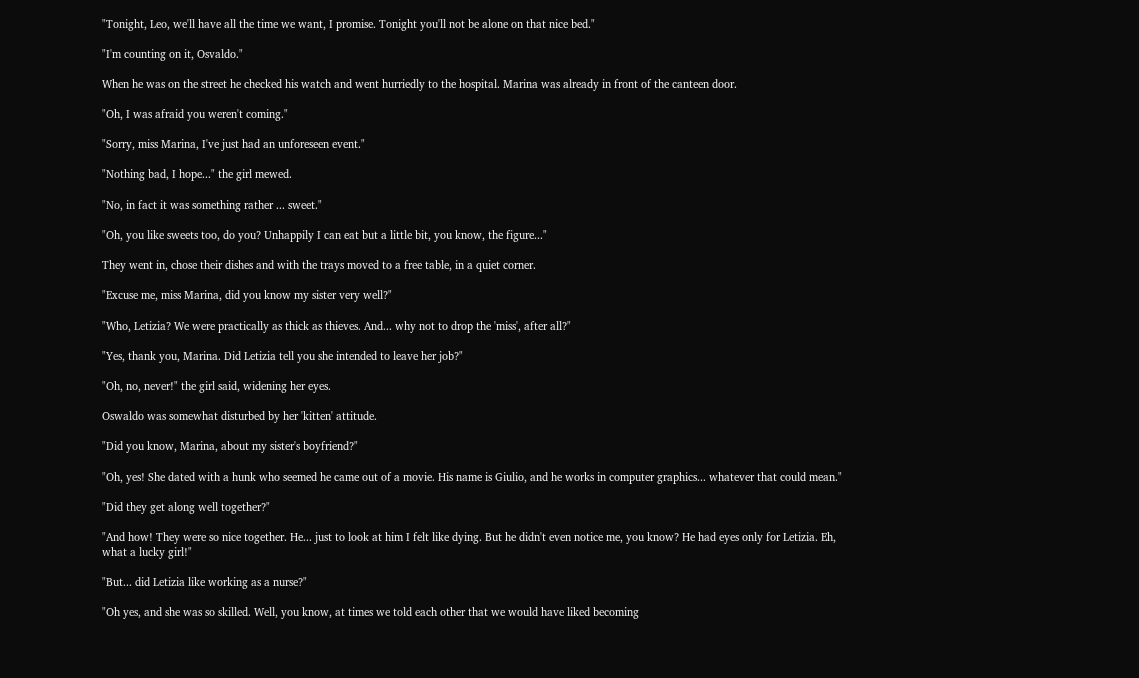"Tonight, Leo, we'll have all the time we want, I promise. Tonight you'll not be alone on that nice bed."

"I'm counting on it, Osvaldo."

When he was on the street he checked his watch and went hurriedly to the hospital. Marina was already in front of the canteen door.

"Oh, I was afraid you weren't coming."

"Sorry, miss Marina, I've just had an unforeseen event."

"Nothing bad, I hope..." the girl mewed.

"No, in fact it was something rather ... sweet."

"Oh, you like sweets too, do you? Unhappily I can eat but a little bit, you know, the figure..."

They went in, chose their dishes and with the trays moved to a free table, in a quiet corner.

"Excuse me, miss Marina, did you know my sister very well?"

"Who, Letizia? We were practically as thick as thieves. And... why not to drop the 'miss', after all?"

"Yes, thank you, Marina. Did Letizia tell you she intended to leave her job?"

"Oh, no, never!" the girl said, widening her eyes.

Oswaldo was somewhat disturbed by her 'kitten' attitude.

"Did you know, Marina, about my sister's boyfriend?"

"Oh, yes! She dated with a hunk who seemed he came out of a movie. His name is Giulio, and he works in computer graphics... whatever that could mean."

"Did they get along well together?"

"And how! They were so nice together. He... just to look at him I felt like dying. But he didn't even notice me, you know? He had eyes only for Letizia. Eh, what a lucky girl!"

"But... did Letizia like working as a nurse?"

"Oh yes, and she was so skilled. Well, you know, at times we told each other that we would have liked becoming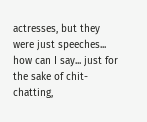actresses, but they were just speeches... how can I say... just for the sake of chit-chatting,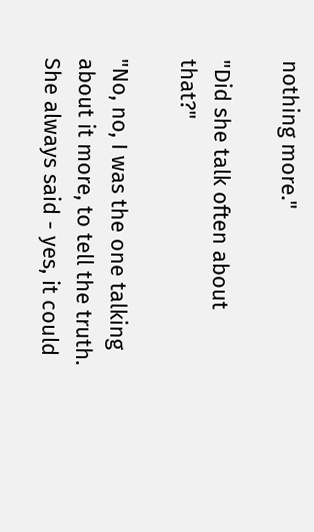nothing more."

"Did she talk often about that?"

"No, no, I was the one talking about it more, to tell the truth. She always said - yes, it could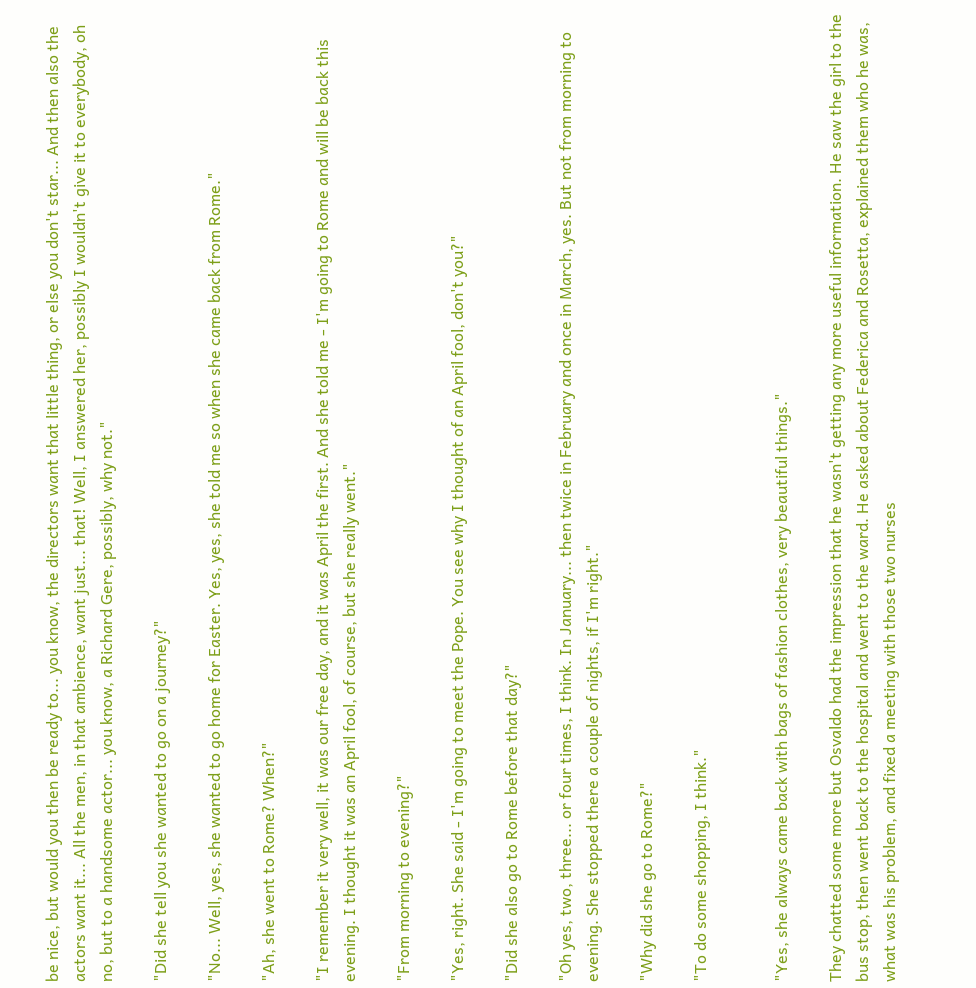be nice, but would you then be ready to... you know, the directors want that little thing, or else you don't star... And then also the actors want it... All the men, in that ambience, want just... that! Well, I answered her, possibly I wouldn't give it to everybody, oh no, but to a handsome actor... you know, a Richard Gere, possibly, why not."

"Did she tell you she wanted to go on a journey?"

"No... Well, yes, she wanted to go home for Easter. Yes, yes, she told me so when she came back from Rome."

"Ah, she went to Rome? When?"

"I remember it very well, it was our free day, and it was April the first. And she told me - I'm going to Rome and will be back this evening. I thought it was an April fool, of course, but she really went."

"From morning to evening?"

"Yes, right. She said - I'm going to meet the Pope. You see why I thought of an April fool, don't you?"

"Did she also go to Rome before that day?"

"Oh yes, two, three... or four times, I think. In January... then twice in February and once in March, yes. But not from morning to evening. She stopped there a couple of nights, if I'm right."

"Why did she go to Rome?"

"To do some shopping, I think."


"Yes, she always came back with bags of fashion clothes, very beautiful things."

They chatted some more but Osvaldo had the impression that he wasn't getting any more useful information. He saw the girl to the bus stop, then went back to the hospital and went to the ward. He asked about Federica and Rosetta, explained them who he was, what was his problem, and fixed a meeting with those two nurses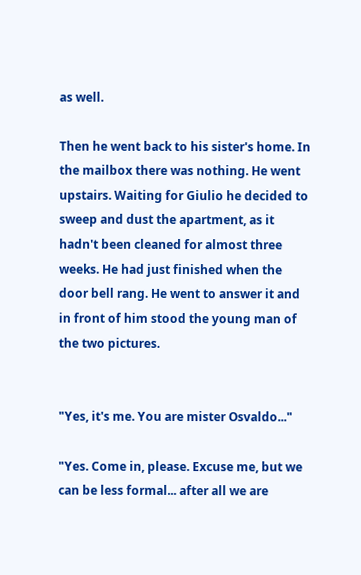as well.

Then he went back to his sister's home. In the mailbox there was nothing. He went upstairs. Waiting for Giulio he decided to sweep and dust the apartment, as it hadn't been cleaned for almost three weeks. He had just finished when the door bell rang. He went to answer it and in front of him stood the young man of the two pictures.


"Yes, it's me. You are mister Osvaldo..."

"Yes. Come in, please. Excuse me, but we can be less formal... after all we are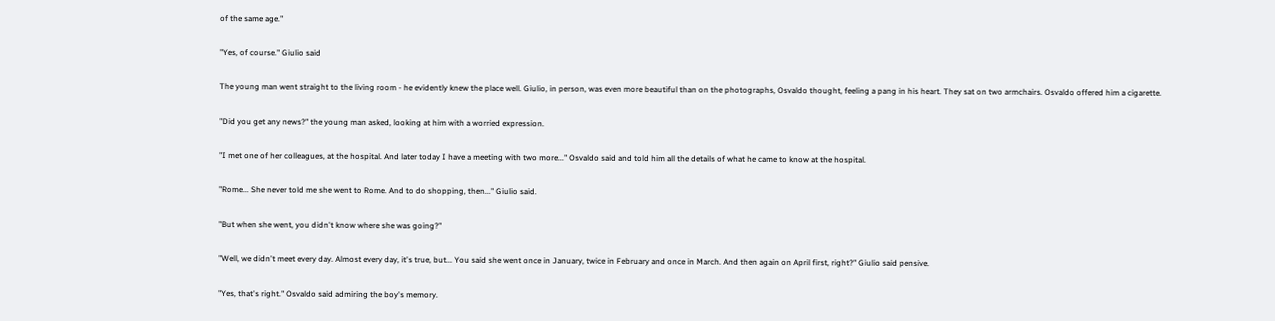of the same age."

"Yes, of course." Giulio said

The young man went straight to the living room - he evidently knew the place well. Giulio, in person, was even more beautiful than on the photographs, Osvaldo thought, feeling a pang in his heart. They sat on two armchairs. Osvaldo offered him a cigarette.

"Did you get any news?" the young man asked, looking at him with a worried expression.

"I met one of her colleagues, at the hospital. And later today I have a meeting with two more..." Osvaldo said and told him all the details of what he came to know at the hospital.

"Rome... She never told me she went to Rome. And to do shopping, then..." Giulio said.

"But when she went, you didn't know where she was going?"

"Well, we didn't meet every day. Almost every day, it's true, but... You said she went once in January, twice in February and once in March. And then again on April first, right?" Giulio said pensive.

"Yes, that's right." Osvaldo said admiring the boy's memory.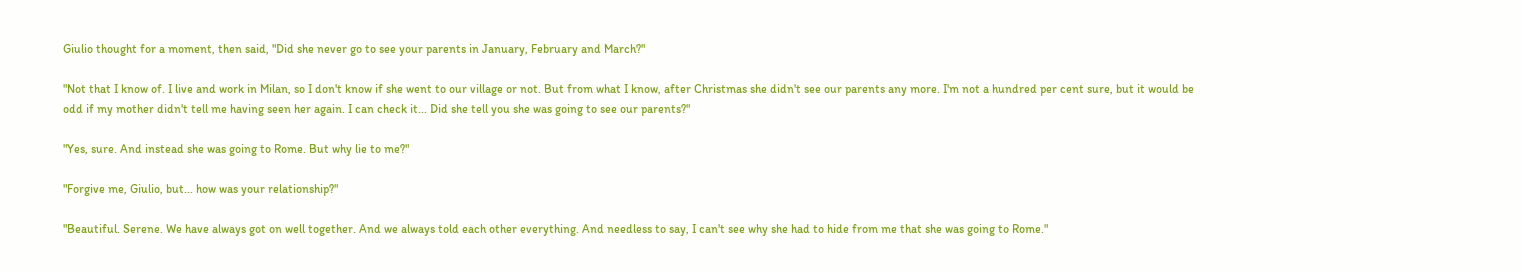Giulio thought for a moment, then said, "Did she never go to see your parents in January, February and March?"

"Not that I know of. I live and work in Milan, so I don't know if she went to our village or not. But from what I know, after Christmas she didn't see our parents any more. I'm not a hundred per cent sure, but it would be odd if my mother didn't tell me having seen her again. I can check it... Did she tell you she was going to see our parents?"

"Yes, sure. And instead she was going to Rome. But why lie to me?"

"Forgive me, Giulio, but... how was your relationship?"

"Beautiful. Serene. We have always got on well together. And we always told each other everything. And needless to say, I can't see why she had to hide from me that she was going to Rome."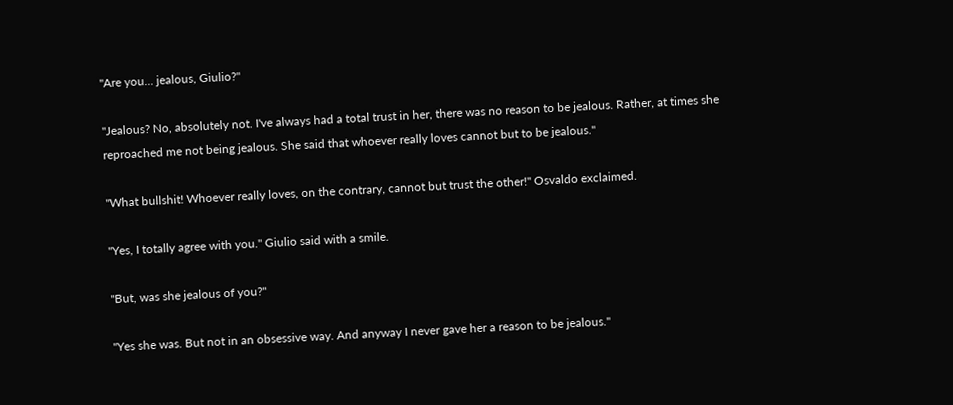"Are you... jealous, Giulio?"

"Jealous? No, absolutely not. I've always had a total trust in her, there was no reason to be jealous. Rather, at times she reproached me not being jealous. She said that whoever really loves cannot but to be jealous."

"What bullshit! Whoever really loves, on the contrary, cannot but trust the other!" Osvaldo exclaimed.

"Yes, I totally agree with you." Giulio said with a smile.

"But, was she jealous of you?"

"Yes she was. But not in an obsessive way. And anyway I never gave her a reason to be jealous."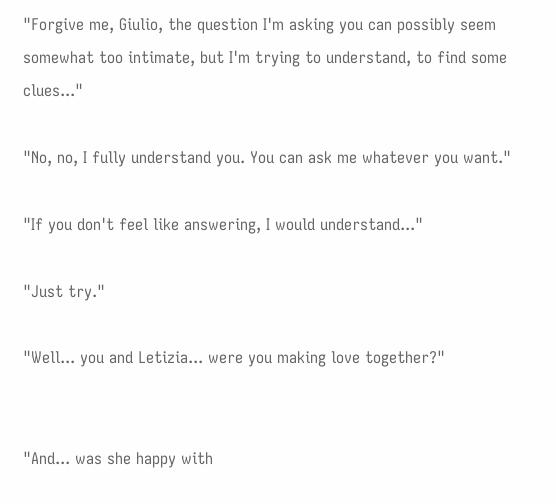"Forgive me, Giulio, the question I'm asking you can possibly seem somewhat too intimate, but I'm trying to understand, to find some clues..."

"No, no, I fully understand you. You can ask me whatever you want."

"If you don't feel like answering, I would understand..."

"Just try."

"Well... you and Letizia... were you making love together?"


"And... was she happy with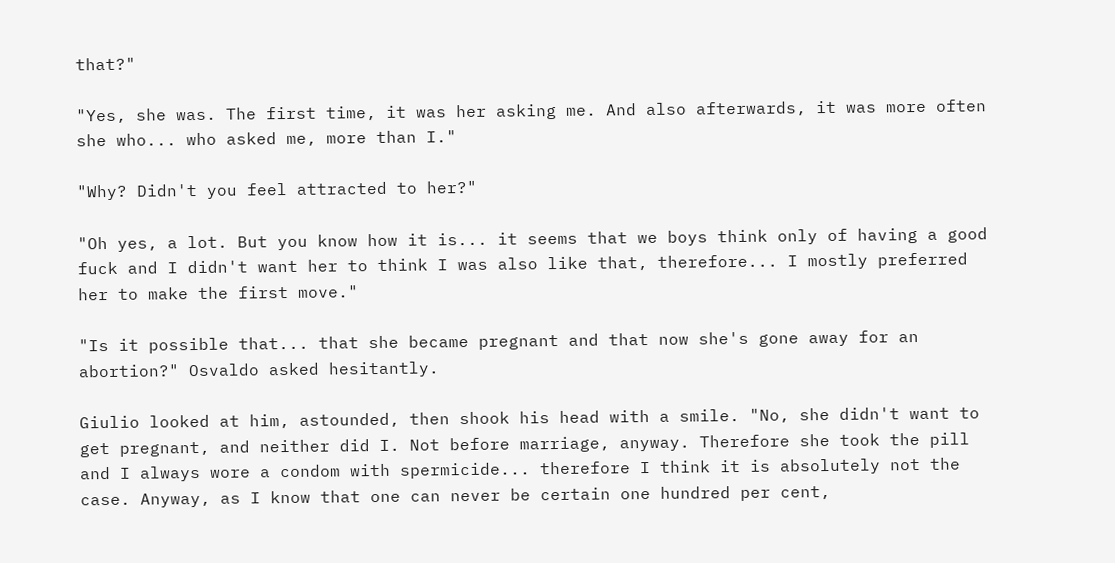that?"

"Yes, she was. The first time, it was her asking me. And also afterwards, it was more often she who... who asked me, more than I."

"Why? Didn't you feel attracted to her?"

"Oh yes, a lot. But you know how it is... it seems that we boys think only of having a good fuck and I didn't want her to think I was also like that, therefore... I mostly preferred her to make the first move."

"Is it possible that... that she became pregnant and that now she's gone away for an abortion?" Osvaldo asked hesitantly.

Giulio looked at him, astounded, then shook his head with a smile. "No, she didn't want to get pregnant, and neither did I. Not before marriage, anyway. Therefore she took the pill and I always wore a condom with spermicide... therefore I think it is absolutely not the case. Anyway, as I know that one can never be certain one hundred per cent,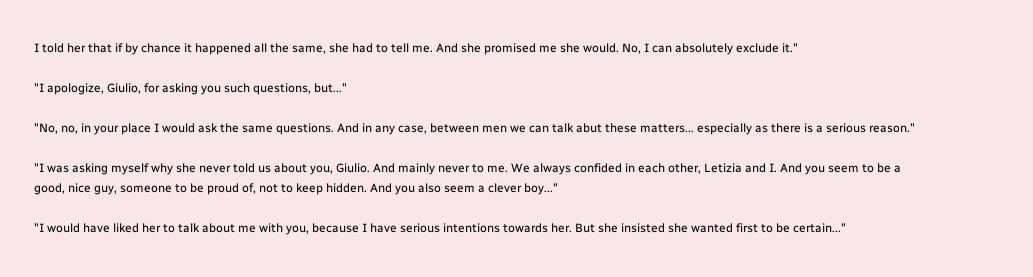I told her that if by chance it happened all the same, she had to tell me. And she promised me she would. No, I can absolutely exclude it."

"I apologize, Giulio, for asking you such questions, but..."

"No, no, in your place I would ask the same questions. And in any case, between men we can talk abut these matters... especially as there is a serious reason."

"I was asking myself why she never told us about you, Giulio. And mainly never to me. We always confided in each other, Letizia and I. And you seem to be a good, nice guy, someone to be proud of, not to keep hidden. And you also seem a clever boy..."

"I would have liked her to talk about me with you, because I have serious intentions towards her. But she insisted she wanted first to be certain..."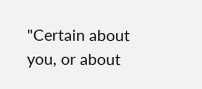"Certain about you, or about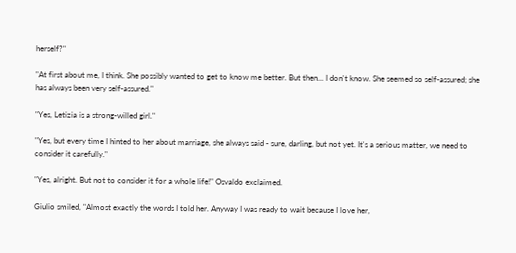herself?"

"At first about me, I think. She possibly wanted to get to know me better. But then... I don't know. She seemed so self-assured; she has always been very self-assured."

"Yes, Letizia is a strong-willed girl."

"Yes, but every time I hinted to her about marriage, she always said - sure, darling, but not yet. It's a serious matter, we need to consider it carefully."

"Yes, alright. But not to consider it for a whole life!" Osvaldo exclaimed.

Giulio smiled, "Almost exactly the words I told her. Anyway I was ready to wait because I love her,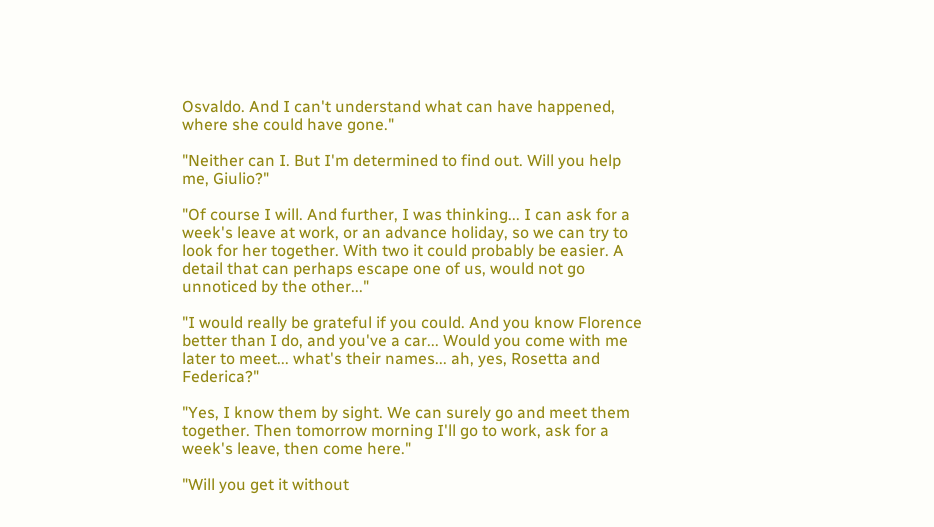Osvaldo. And I can't understand what can have happened, where she could have gone."

"Neither can I. But I'm determined to find out. Will you help me, Giulio?"

"Of course I will. And further, I was thinking... I can ask for a week's leave at work, or an advance holiday, so we can try to look for her together. With two it could probably be easier. A detail that can perhaps escape one of us, would not go unnoticed by the other..."

"I would really be grateful if you could. And you know Florence better than I do, and you've a car... Would you come with me later to meet... what's their names... ah, yes, Rosetta and Federica?"

"Yes, I know them by sight. We can surely go and meet them together. Then tomorrow morning I'll go to work, ask for a week's leave, then come here."

"Will you get it without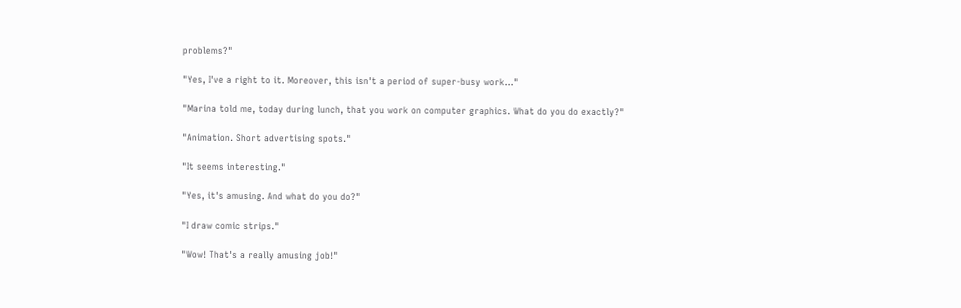problems?"

"Yes, I've a right to it. Moreover, this isn't a period of super-busy work..."

"Marina told me, today during lunch, that you work on computer graphics. What do you do exactly?"

"Animation. Short advertising spots."

"It seems interesting."

"Yes, it's amusing. And what do you do?"

"I draw comic strips."

"Wow! That's a really amusing job!"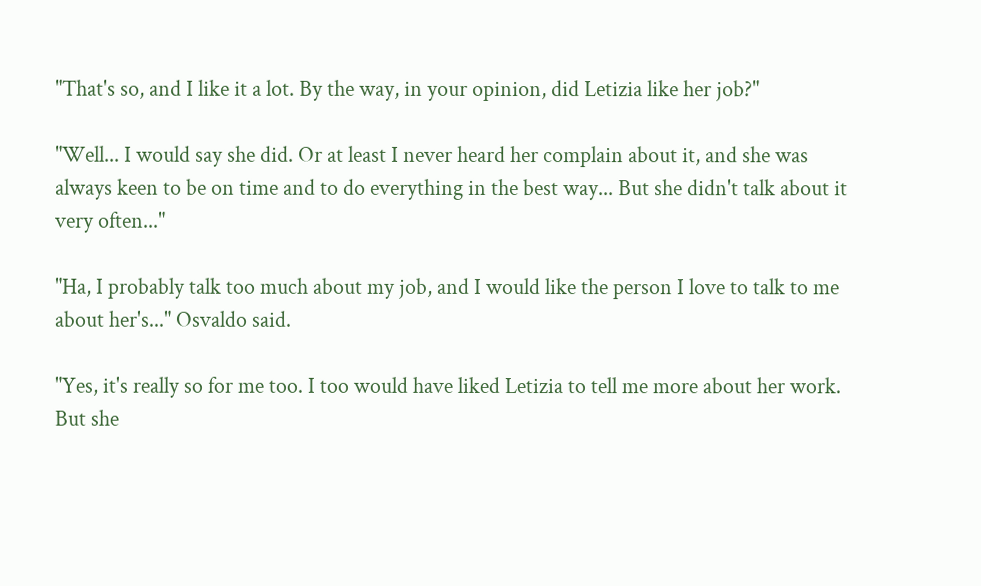"That's so, and I like it a lot. By the way, in your opinion, did Letizia like her job?"

"Well... I would say she did. Or at least I never heard her complain about it, and she was always keen to be on time and to do everything in the best way... But she didn't talk about it very often..."

"Ha, I probably talk too much about my job, and I would like the person I love to talk to me about her's..." Osvaldo said.

"Yes, it's really so for me too. I too would have liked Letizia to tell me more about her work. But she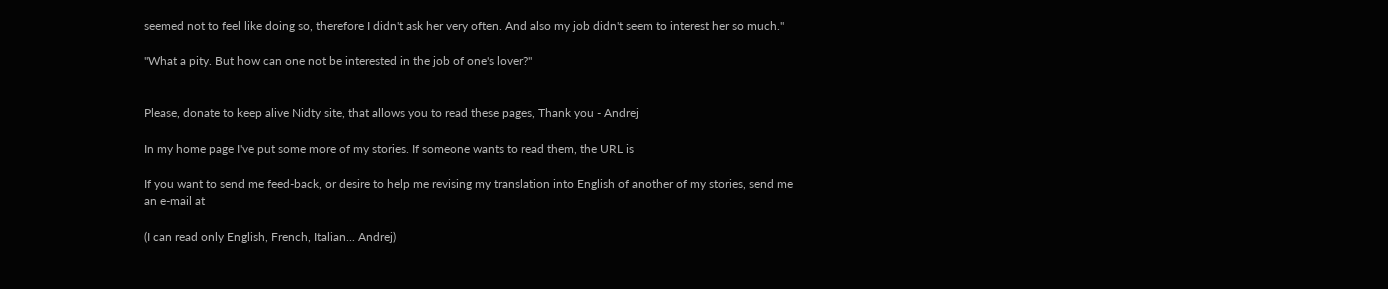seemed not to feel like doing so, therefore I didn't ask her very often. And also my job didn't seem to interest her so much."

"What a pity. But how can one not be interested in the job of one's lover?"


Please, donate to keep alive Nidty site, that allows you to read these pages, Thank you - Andrej

In my home page I've put some more of my stories. If someone wants to read them, the URL is

If you want to send me feed-back, or desire to help me revising my translation into English of another of my stories, send me an e-mail at

(I can read only English, French, Italian... Andrej)